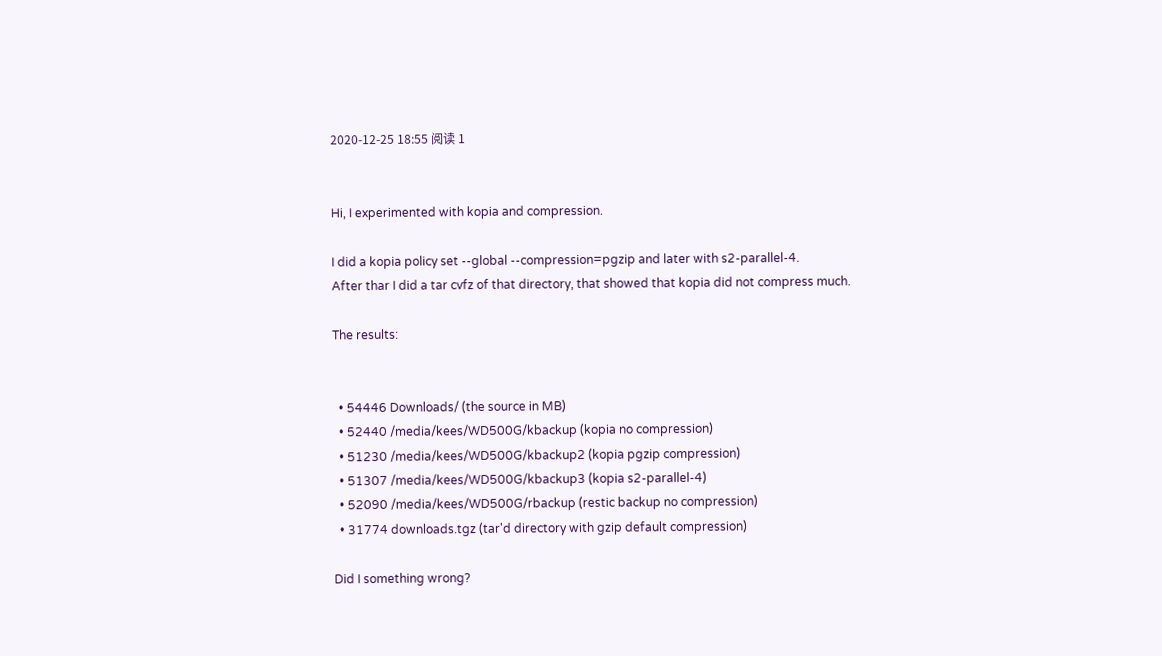2020-12-25 18:55 阅读 1


Hi, I experimented with kopia and compression.

I did a kopia policy set --global --compression=pgzip and later with s2-parallel-4.
After thar I did a tar cvfz of that directory, that showed that kopia did not compress much.

The results:


  • 54446 Downloads/ (the source in MB)
  • 52440 /media/kees/WD500G/kbackup (kopia no compression)
  • 51230 /media/kees/WD500G/kbackup2 (kopia pgzip compression)
  • 51307 /media/kees/WD500G/kbackup3 (kopia s2-parallel-4)
  • 52090 /media/kees/WD500G/rbackup (restic backup no compression)
  • 31774 downloads.tgz (tar'd directory with gzip default compression)

Did I something wrong?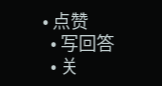• 点赞
  • 写回答
  • 关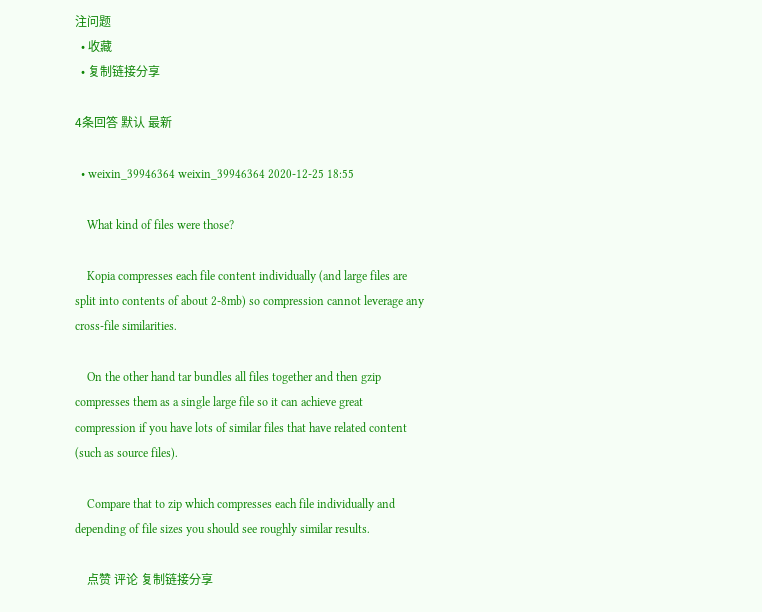注问题
  • 收藏
  • 复制链接分享

4条回答 默认 最新

  • weixin_39946364 weixin_39946364 2020-12-25 18:55

    What kind of files were those?

    Kopia compresses each file content individually (and large files are split into contents of about 2-8mb) so compression cannot leverage any cross-file similarities.

    On the other hand tar bundles all files together and then gzip compresses them as a single large file so it can achieve great compression if you have lots of similar files that have related content (such as source files).

    Compare that to zip which compresses each file individually and depending of file sizes you should see roughly similar results.

    点赞 评论 复制链接分享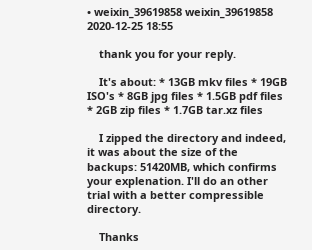• weixin_39619858 weixin_39619858 2020-12-25 18:55

    thank you for your reply.

    It's about: * 13GB mkv files * 19GB ISO's * 8GB jpg files * 1.5GB pdf files * 2GB zip files * 1.7GB tar.xz files

    I zipped the directory and indeed, it was about the size of the backups: 51420MB, which confirms your explenation. I'll do an other trial with a better compressible directory.

    Thanks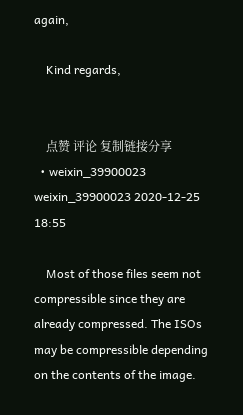again,

    Kind regards,


    点赞 评论 复制链接分享
  • weixin_39900023 weixin_39900023 2020-12-25 18:55

    Most of those files seem not compressible since they are already compressed. The ISOs may be compressible depending on the contents of the image.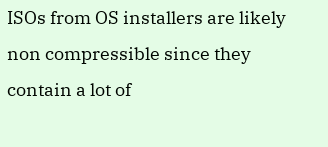ISOs from OS installers are likely non compressible since they contain a lot of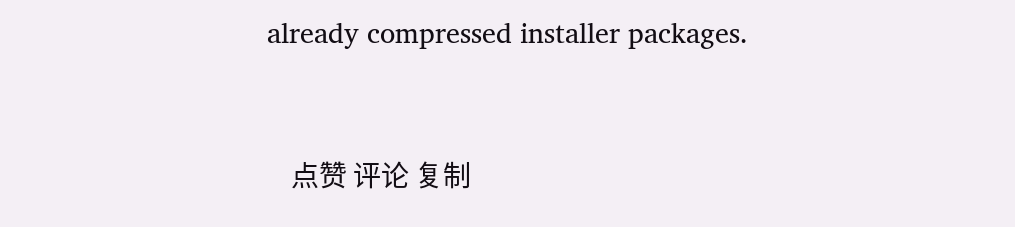already compressed installer packages.


    点赞 评论 复制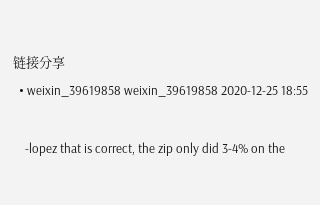链接分享
  • weixin_39619858 weixin_39619858 2020-12-25 18:55

    -lopez that is correct, the zip only did 3-4% on the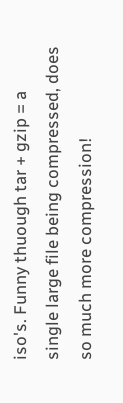iso's. Funny thuough tar + gzip = a single large file being compressed, does so much more compression!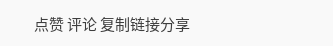点赞 评论 复制链接分享